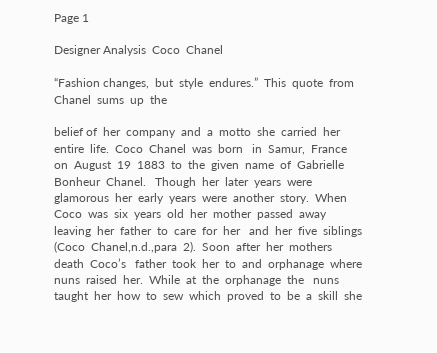Page 1

Designer Analysis  Coco  Chanel

“Fashion changes,  but  style  endures.”  This  quote  from  Chanel  sums  up  the

belief of  her  company  and  a  motto  she  carried  her  entire  life.  Coco  Chanel  was  born   in  Samur,  France  on  August  19  1883  to  the  given  name  of  Gabrielle  Bonheur  Chanel.   Though  her  later  years  were  glamorous  her  early  years  were  another  story.  When   Coco  was  six  years  old  her  mother  passed  away  leaving  her  father  to  care  for  her   and  her  five  siblings  (Coco  Chanel,n.d.,para  2).  Soon  after  her  mothers  death  Coco’s   father  took  her  to  and  orphanage  where  nuns  raised  her.  While  at  the  orphanage  the   nuns  taught  her  how  to  sew  which  proved  to  be  a  skill  she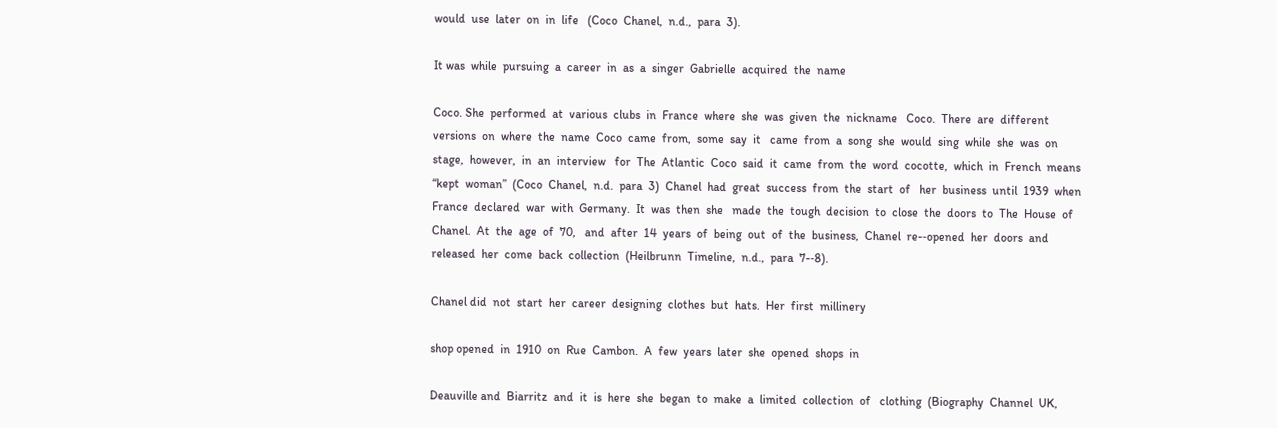would  use  later  on  in  life   (Coco  Chanel,  n.d.,  para  3).

It was  while  pursuing  a  career  in  as  a  singer  Gabrielle  acquired  the  name

Coco. She  performed  at  various  clubs  in  France  where  she  was  given  the  nickname   Coco.  There  are  different  versions  on  where  the  name  Coco  came  from,  some  say  it   came  from  a  song  she  would  sing  while  she  was  on  stage,  however,  in  an  interview   for  The  Atlantic  Coco  said  it  came  from  the  word  cocotte,  which  in  French  means   “kept  woman”  (Coco  Chanel,  n.d.  para  3)  Chanel  had  great  success  from  the  start  of   her  business  until  1939  when  France  declared  war  with  Germany.  It  was  then  she   made  the  tough  decision  to  close  the  doors  to  The  House  of  Chanel.  At  the  age  of  70,   and  after  14  years  of  being  out  of  the  business,  Chanel  re-‐opened  her  doors  and   released  her  come  back  collection  (Heilbrunn  Timeline,  n.d.,  para  7-‐8).

Chanel did  not  start  her  career  designing  clothes  but  hats.  Her  first  millinery

shop opened  in  1910  on  Rue  Cambon.  A  few  years  later  she  opened  shops  in

Deauville and  Biarritz  and  it  is  here  she  began  to  make  a  limited  collection  of   clothing  (Biography  Channel  UK,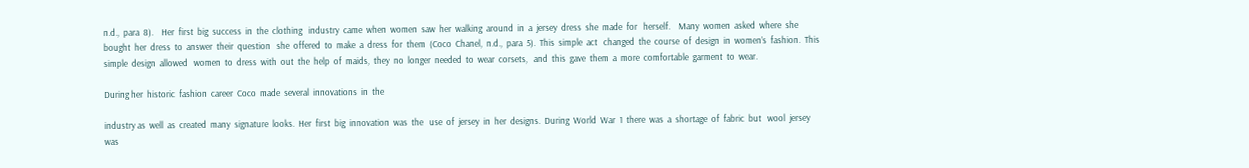n.d.,  para  8).    Her  first  big  success  in  the  clothing   industry  came  when  women  saw  her  walking  around  in  a  jersey  dress  she  made  for   herself.    Many  women  asked  where  she  bought  her  dress  to  answer  their  question   she  offered  to  make  a  dress  for  them  (Coco  Chanel,  n.d.,  para  5).  This  simple  act   changed  the  course  of  design  in  women’s  fashion.  This  simple  design  allowed   women  to  dress  with  out  the  help  of  maids,  they  no  longer  needed  to  wear  corsets,   and  this  gave  them  a  more  comfortable  garment  to  wear.

During her  historic  fashion  career  Coco  made  several  innovations  in  the

industry as  well  as  created  many  signature  looks.  Her  first  big  innovation  was  the   use  of  jersey  in  her  designs.  During  World  War  1  there  was  a  shortage  of  fabric  but   wool  jersey  was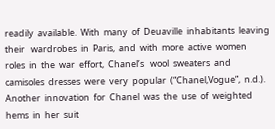readily  available.  With  many  of  Deuaville  inhabitants  leaving  their   wardrobes  in  Paris,  and  with  more  active  women  roles  in  the  war  effort,  Chanel’s   wool  sweaters  and  camisoles  dresses  were  very  popular  (“Chanel,Vogue”,  n.d.).   Another  innovation  for  Chanel  was  the  use  of  weighted  hems  in  her  suit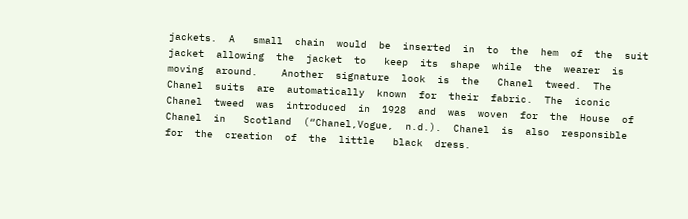jackets.  A   small  chain  would  be  inserted  in  to  the  hem  of  the  suit  jacket  allowing  the  jacket  to   keep  its  shape  while  the  wearer  is  moving  around.    Another  signature  look  is  the   Chanel  tweed.  The  Chanel  suits  are  automatically  known  for  their  fabric.  The  iconic   Chanel  tweed  was  introduced  in  1928  and  was  woven  for  the  House  of  Chanel  in   Scotland  (“Chanel,Vogue,  n.d.).  Chanel  is  also  responsible  for  the  creation  of  the  little   black  dress.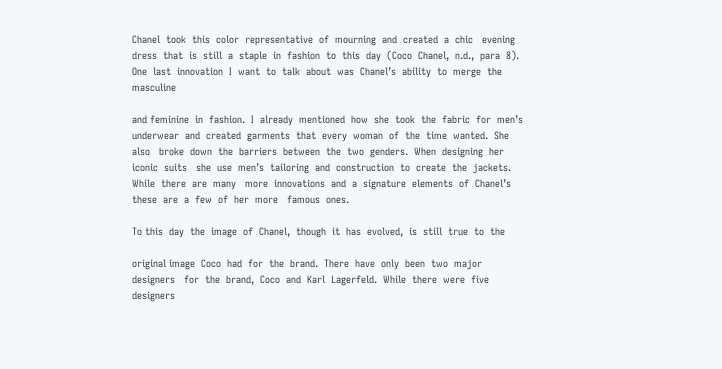Chanel  took  this  color  representative  of  mourning  and  created  a  chic   evening  dress  that  is  still  a  staple  in  fashion  to  this  day  (Coco  Chanel,  n.d.,  para  8).     One  last  innovation  I  want  to  talk  about  was  Chanel’s  ability  to  merge  the  masculine

and feminine  in  fashion.  I  already  mentioned  how  she  took  the  fabric  for  men’s   underwear  and  created  garments  that  every  woman  of  the  time  wanted.  She  also   broke  down  the  barriers  between  the  two  genders.  When  designing  her  iconic  suits   she  use  men’s  tailoring  and  construction  to  create  the  jackets.  While  there  are  many   more  innovations  and  a  signature  elements  of  Chanel’s  these  are  a  few  of  her  more   famous  ones.

To this  day  the  image  of  Chanel,  though  it  has  evolved,  is  still  true  to  the

original image  Coco  had  for  the  brand.  There  have  only  been  two  major  designers   for  the  brand,  Coco  and  Karl  Lagerfeld.  While  there  were  five  designers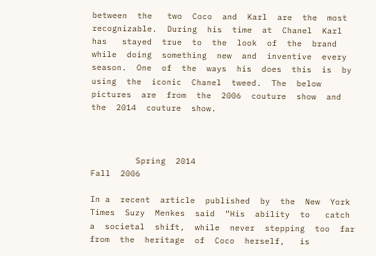between  the   two  Coco  and  Karl  are  the  most  recognizable.  During  his  time  at  Chanel  Karl  has   stayed  true  to  the  look  of  the  brand  while  doing  something  new  and  inventive  every   season.  One  of  the  ways  his  does  this  is  by  using  the  iconic  Chanel  tweed.  The  below   pictures  are  from  the  2006  couture  show  and  the  2014  couture  show.



         Spring  2014                                                                      Fall  2006

In a  recent  article  published  by  the  New  York  Times  Suzy  Menkes  said  “His  ability  to   catch  a  societal  shift,  while  never  stepping  too  far  from  the  heritage  of  Coco  herself,   is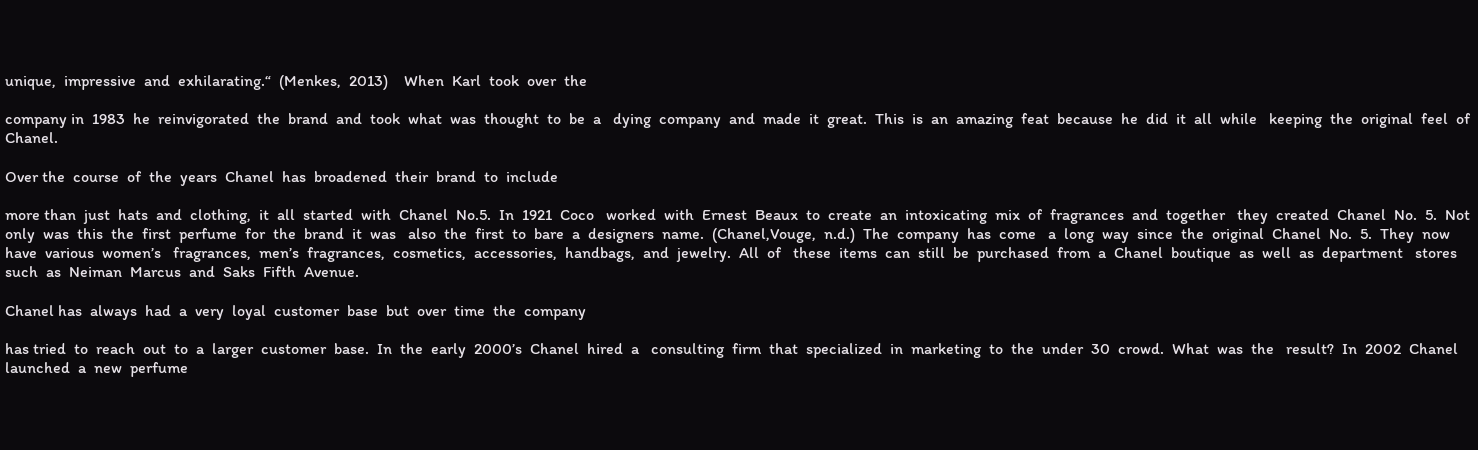unique,  impressive  and  exhilarating.“  (Menkes,  2013)    When  Karl  took  over  the

company in  1983  he  reinvigorated  the  brand  and  took  what  was  thought  to  be  a   dying  company  and  made  it  great.  This  is  an  amazing  feat  because  he  did  it  all  while   keeping  the  original  feel  of  Chanel.

Over the  course  of  the  years  Chanel  has  broadened  their  brand  to  include

more than  just  hats  and  clothing,  it  all  started  with  Chanel  No.5.  In  1921  Coco   worked  with  Ernest  Beaux  to  create  an  intoxicating  mix  of  fragrances  and  together   they  created  Chanel  No.  5.  Not  only  was  this  the  first  perfume  for  the  brand  it  was   also  the  first  to  bare  a  designers  name.  (Chanel,Vouge,  n.d.)  The  company  has  come   a  long  way  since  the  original  Chanel  No.  5.  They  now  have  various  women’s   fragrances,  men’s  fragrances,  cosmetics,  accessories,  handbags,  and  jewelry.  All  of   these  items  can  still  be  purchased  from  a  Chanel  boutique  as  well  as  department   stores  such  as  Neiman  Marcus  and  Saks  Fifth  Avenue.

Chanel has  always  had  a  very  loyal  customer  base  but  over  time  the  company

has tried  to  reach  out  to  a  larger  customer  base.  In  the  early  2000’s  Chanel  hired  a   consulting  firm  that  specialized  in  marketing  to  the  under  30  crowd.  What  was  the   result?  In  2002  Chanel  launched  a  new  perfume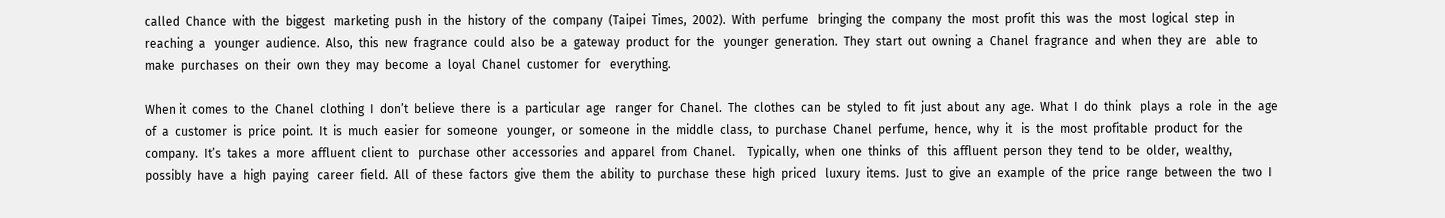called  Chance  with  the  biggest   marketing  push  in  the  history  of  the  company  (Taipei  Times,  2002).  With  perfume   bringing  the  company  the  most  profit  this  was  the  most  logical  step  in  reaching  a   younger  audience.  Also,  this  new  fragrance  could  also  be  a  gateway  product  for  the   younger  generation.  They  start  out  owning  a  Chanel  fragrance  and  when  they  are   able  to  make  purchases  on  their  own  they  may  become  a  loyal  Chanel  customer  for   everything.

When it  comes  to  the  Chanel  clothing  I  don’t  believe  there  is  a  particular  age   ranger  for  Chanel.  The  clothes  can  be  styled  to  fit  just  about  any  age.  What  I  do  think   plays  a  role  in  the  age  of  a  customer  is  price  point.  It  is  much  easier  for  someone   younger,  or  someone  in  the  middle  class,  to  purchase  Chanel  perfume,  hence,  why  it   is  the  most  profitable  product  for  the  company.  It’s  takes  a  more  affluent  client  to   purchase  other  accessories  and  apparel  from  Chanel.    Typically,  when  one  thinks  of   this  affluent  person  they  tend  to  be  older,  wealthy,  possibly  have  a  high  paying   career  field.  All  of  these  factors  give  them  the  ability  to  purchase  these  high  priced   luxury  items.  Just  to  give  an  example  of  the  price  range  between  the  two  I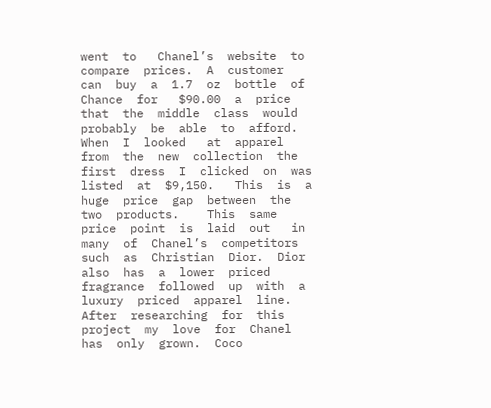went  to   Chanel’s  website  to  compare  prices.  A  customer  can  buy  a  1.7  oz  bottle  of  Chance  for   $90.00  a  price  that  the  middle  class  would  probably  be  able  to  afford.  When  I  looked   at  apparel  from  the  new  collection  the  first  dress  I  clicked  on  was  listed  at  $9,150.   This  is  a  huge  price  gap  between  the  two  products.    This  same  price  point  is  laid  out   in  many  of  Chanel’s  competitors  such  as  Christian  Dior.  Dior  also  has  a  lower  priced   fragrance  followed  up  with  a  luxury  priced  apparel  line.   After  researching  for  this  project  my  love  for  Chanel  has  only  grown.  Coco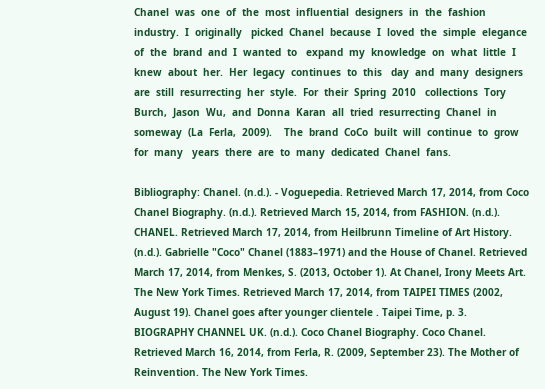Chanel  was  one  of  the  most  influential  designers  in  the  fashion  industry.  I  originally   picked  Chanel  because  I  loved  the  simple  elegance  of  the  brand  and  I  wanted  to   expand  my  knowledge  on  what  little  I  knew  about  her.  Her  legacy  continues  to  this   day  and  many  designers  are  still  resurrecting  her  style.  For  their  Spring  2010   collections  Tory  Burch,  Jason  Wu,  and  Donna  Karan  all  tried  resurrecting  Chanel  in   someway  (La  Ferla,  2009).    The  brand  CoCo  built  will  continue  to  grow  for  many   years  there  are  to  many  dedicated  Chanel  fans.

Bibliography: Chanel. (n.d.). - Voguepedia. Retrieved March 17, 2014, from Coco Chanel Biography. (n.d.). Retrieved March 15, 2014, from FASHION. (n.d.). CHANEL. Retrieved March 17, 2014, from Heilbrunn Timeline of Art History. (n.d.). Gabrielle "Coco" Chanel (1883–1971) and the House of Chanel. Retrieved March 17, 2014, from Menkes, S. (2013, October 1). At Chanel, Irony Meets Art. The New York Times. Retrieved March 17, 2014, from TAIPEI TIMES (2002, August 19). Chanel goes after younger clientele . Taipei Time, p. 3. BIOGRAPHY CHANNEL UK. (n.d.). Coco Chanel Biography. Coco Chanel. Retrieved March 16, 2014, from Ferla, R. (2009, September 23). The Mother of Reinvention. The New York Times.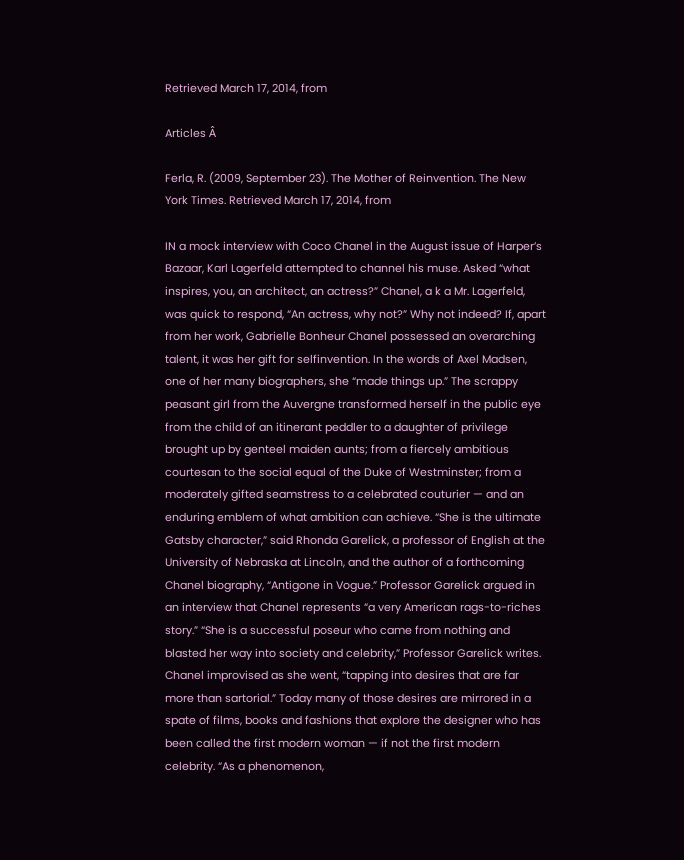Retrieved March 17, 2014, from

Articles Â

Ferla, R. (2009, September 23). The Mother of Reinvention. The New York Times. Retrieved March 17, 2014, from

IN a mock interview with Coco Chanel in the August issue of Harper’s Bazaar, Karl Lagerfeld attempted to channel his muse. Asked “what inspires, you, an architect, an actress?” Chanel, a k a Mr. Lagerfeld, was quick to respond, “An actress, why not?” Why not indeed? If, apart from her work, Gabrielle Bonheur Chanel possessed an overarching talent, it was her gift for selfinvention. In the words of Axel Madsen, one of her many biographers, she “made things up.” The scrappy peasant girl from the Auvergne transformed herself in the public eye from the child of an itinerant peddler to a daughter of privilege brought up by genteel maiden aunts; from a fiercely ambitious courtesan to the social equal of the Duke of Westminster; from a moderately gifted seamstress to a celebrated couturier — and an enduring emblem of what ambition can achieve. “She is the ultimate Gatsby character,” said Rhonda Garelick, a professor of English at the University of Nebraska at Lincoln, and the author of a forthcoming Chanel biography, “Antigone in Vogue.” Professor Garelick argued in an interview that Chanel represents “a very American rags-to-riches story.” “She is a successful poseur who came from nothing and blasted her way into society and celebrity,” Professor Garelick writes. Chanel improvised as she went, “tapping into desires that are far more than sartorial.” Today many of those desires are mirrored in a spate of films, books and fashions that explore the designer who has been called the first modern woman — if not the first modern celebrity. “As a phenomenon,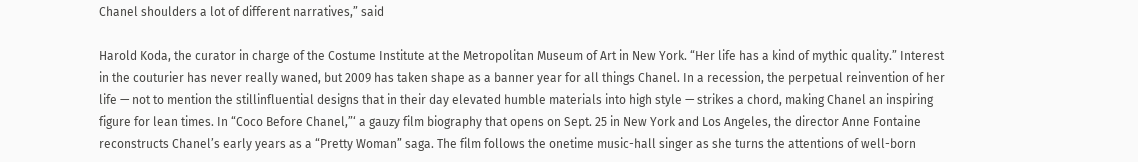Chanel shoulders a lot of different narratives,” said

Harold Koda, the curator in charge of the Costume Institute at the Metropolitan Museum of Art in New York. “Her life has a kind of mythic quality.” Interest in the couturier has never really waned, but 2009 has taken shape as a banner year for all things Chanel. In a recession, the perpetual reinvention of her life — not to mention the stillinfluential designs that in their day elevated humble materials into high style — strikes a chord, making Chanel an inspiring figure for lean times. In “Coco Before Chanel,”‘ a gauzy film biography that opens on Sept. 25 in New York and Los Angeles, the director Anne Fontaine reconstructs Chanel’s early years as a “Pretty Woman” saga. The film follows the onetime music-hall singer as she turns the attentions of well-born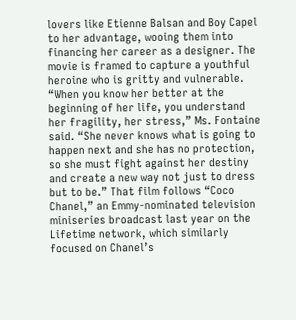lovers like Etienne Balsan and Boy Capel to her advantage, wooing them into financing her career as a designer. The movie is framed to capture a youthful heroine who is gritty and vulnerable. “When you know her better at the beginning of her life, you understand her fragility, her stress,” Ms. Fontaine said. “She never knows what is going to happen next and she has no protection, so she must fight against her destiny and create a new way not just to dress but to be.” That film follows “Coco Chanel,” an Emmy-nominated television miniseries broadcast last year on the Lifetime network, which similarly focused on Chanel’s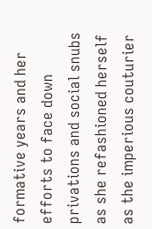formative years and her efforts to face down privations and social snubs as she refashioned herself as the imperious couturier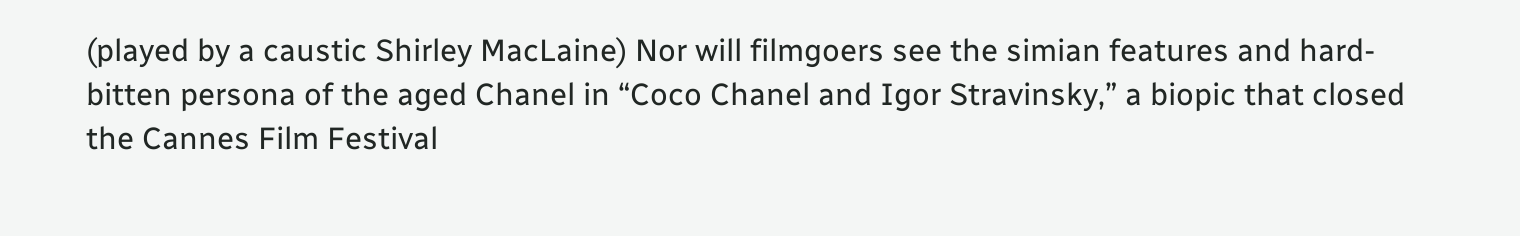(played by a caustic Shirley MacLaine) Nor will filmgoers see the simian features and hard-bitten persona of the aged Chanel in “Coco Chanel and Igor Stravinsky,” a biopic that closed the Cannes Film Festival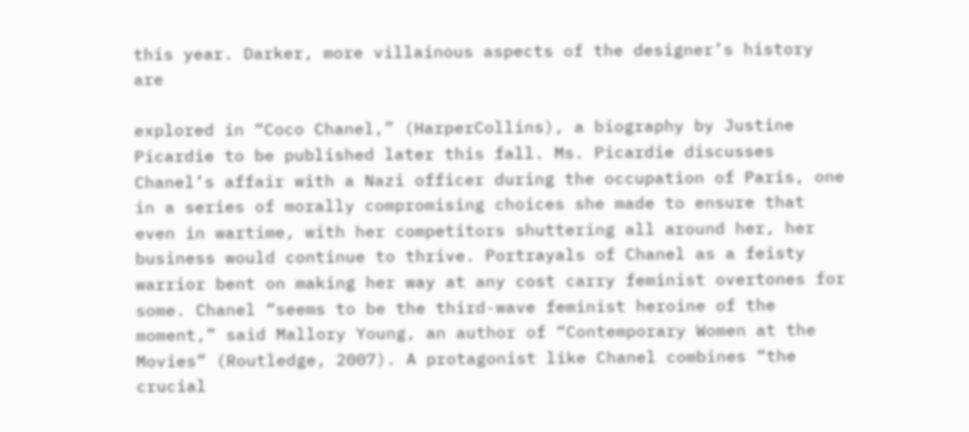this year. Darker, more villainous aspects of the designer’s history are

explored in “Coco Chanel,” (HarperCollins), a biography by Justine Picardie to be published later this fall. Ms. Picardie discusses Chanel’s affair with a Nazi officer during the occupation of Paris, one in a series of morally compromising choices she made to ensure that even in wartime, with her competitors shuttering all around her, her business would continue to thrive. Portrayals of Chanel as a feisty warrior bent on making her way at any cost carry feminist overtones for some. Chanel “seems to be the third-wave feminist heroine of the moment,” said Mallory Young, an author of “Contemporary Women at the Movies” (Routledge, 2007). A protagonist like Chanel combines “the crucial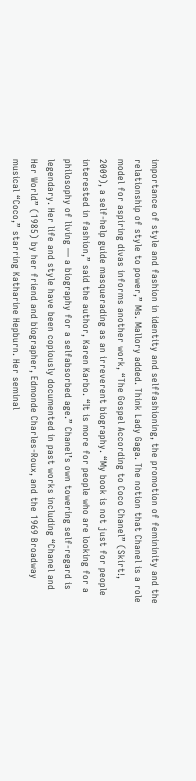importance of style and fashion in identity and selffashioning, the promotion of femininity and the relationship of style to power,” Ms. Mallory added. Think Lady Gaga. The notion that Chanel is a role model for aspiring divas informs another work, “The Gospel According to Coco Chanel” (Skirt!, 2009), a self-help guide masquerading as an irreverent biography. “My book is not just for people interested in fashion,” said the author, Karen Karbo. “It is more for people who are looking for a philosophy of living — a biography for a selfabsorbed age.” Chanel’s own towering self-regard is legendary. Her life and style have been copiously documented in past works including “Chanel and Her World” (1985) by her friend and biographer, Edmonde Charles-Roux, and the 1969 Broadway musical “Coco,” starring Katharine Hepburn. Her seminal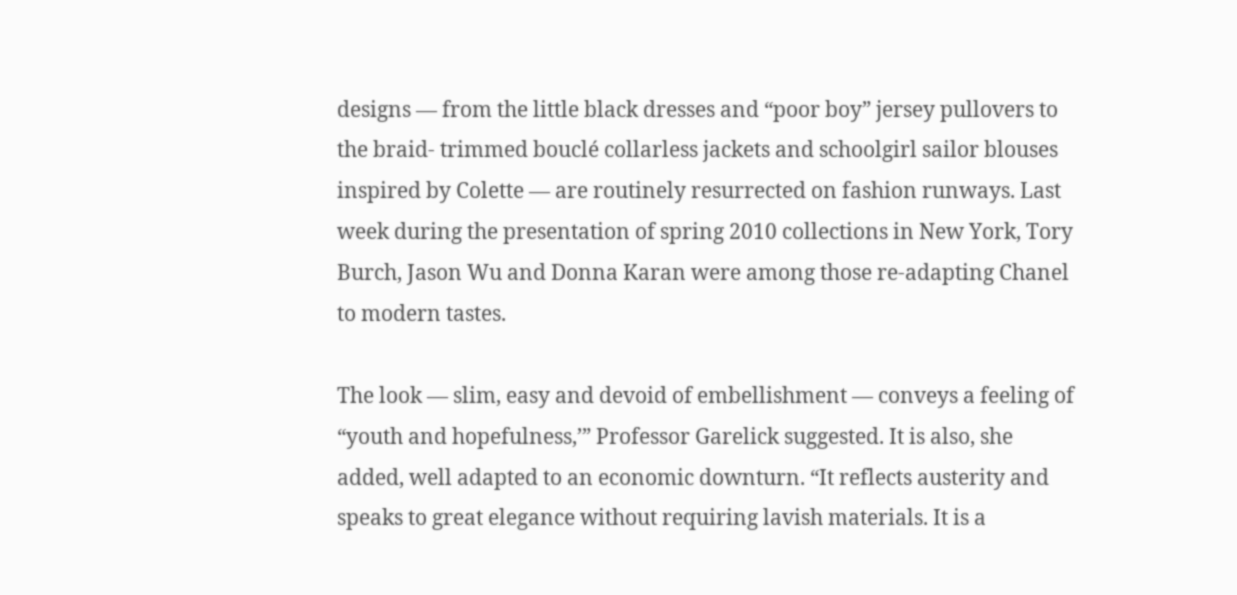designs — from the little black dresses and “poor boy” jersey pullovers to the braid- trimmed bouclé collarless jackets and schoolgirl sailor blouses inspired by Colette — are routinely resurrected on fashion runways. Last week during the presentation of spring 2010 collections in New York, Tory Burch, Jason Wu and Donna Karan were among those re-adapting Chanel to modern tastes.

The look — slim, easy and devoid of embellishment — conveys a feeling of “youth and hopefulness,’” Professor Garelick suggested. It is also, she added, well adapted to an economic downturn. “It reflects austerity and speaks to great elegance without requiring lavish materials. It is a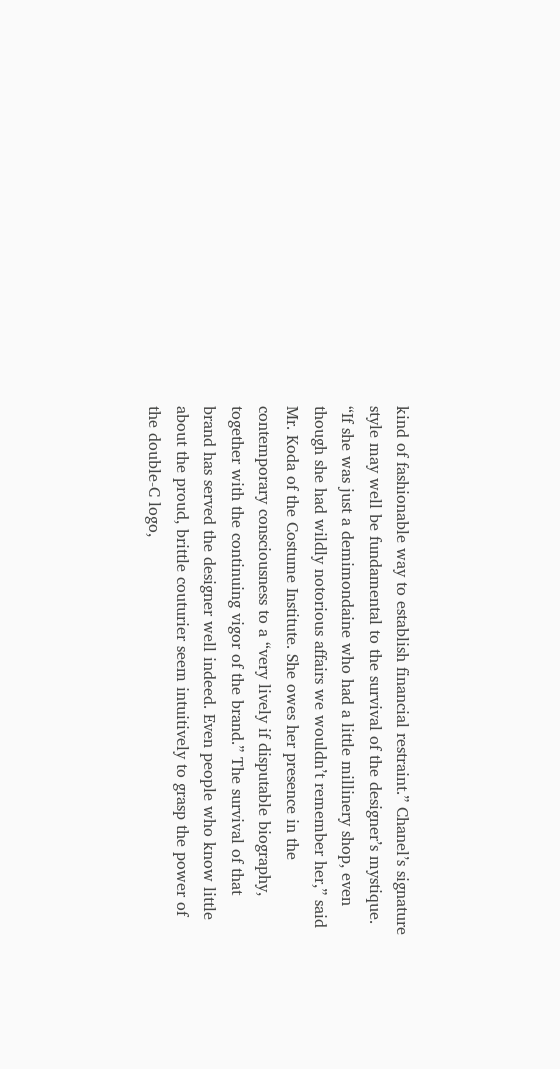kind of fashionable way to establish financial restraint.” Chanel’s signature style may well be fundamental to the survival of the designer’s mystique. “If she was just a demimondaine who had a little millinery shop, even though she had wildly notorious affairs we wouldn’t remember her,” said Mr. Koda of the Costume Institute. She owes her presence in the contemporary consciousness to a “very lively if disputable biography, together with the continuing vigor of the brand.” The survival of that brand has served the designer well indeed. Even people who know little about the proud, brittle couturier seem intuitively to grasp the power of the double-C logo,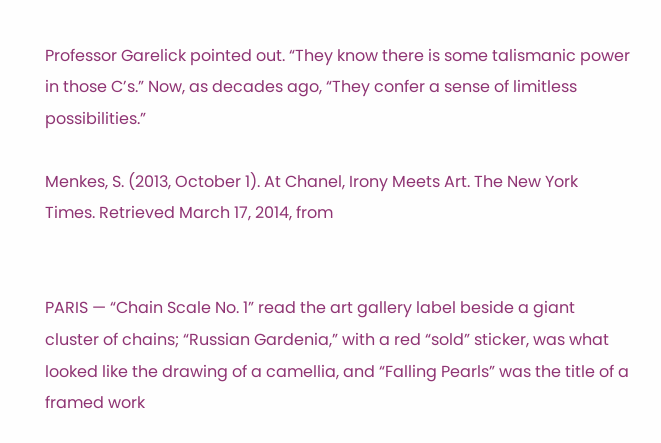Professor Garelick pointed out. “They know there is some talismanic power in those C’s.” Now, as decades ago, “They confer a sense of limitless possibilities.”

Menkes, S. (2013, October 1). At Chanel, Irony Meets Art. The New York Times. Retrieved March 17, 2014, from


PARIS — “Chain Scale No. 1” read the art gallery label beside a giant cluster of chains; “Russian Gardenia,” with a red “sold” sticker, was what looked like the drawing of a camellia, and “Falling Pearls” was the title of a framed work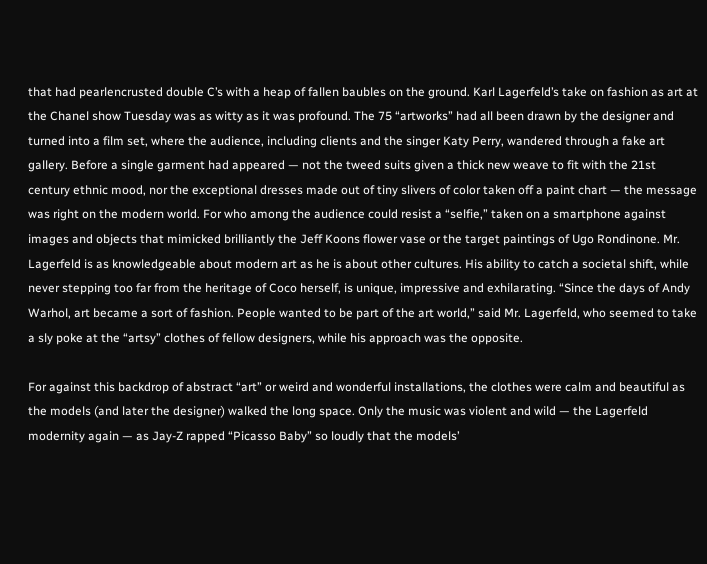that had pearlencrusted double C’s with a heap of fallen baubles on the ground. Karl Lagerfeld’s take on fashion as art at the Chanel show Tuesday was as witty as it was profound. The 75 “artworks” had all been drawn by the designer and turned into a film set, where the audience, including clients and the singer Katy Perry, wandered through a fake art gallery. Before a single garment had appeared — not the tweed suits given a thick new weave to fit with the 21st century ethnic mood, nor the exceptional dresses made out of tiny slivers of color taken off a paint chart — the message was right on the modern world. For who among the audience could resist a “selfie,” taken on a smartphone against images and objects that mimicked brilliantly the Jeff Koons flower vase or the target paintings of Ugo Rondinone. Mr. Lagerfeld is as knowledgeable about modern art as he is about other cultures. His ability to catch a societal shift, while never stepping too far from the heritage of Coco herself, is unique, impressive and exhilarating. “Since the days of Andy Warhol, art became a sort of fashion. People wanted to be part of the art world,” said Mr. Lagerfeld, who seemed to take a sly poke at the “artsy” clothes of fellow designers, while his approach was the opposite.

For against this backdrop of abstract “art” or weird and wonderful installations, the clothes were calm and beautiful as the models (and later the designer) walked the long space. Only the music was violent and wild — the Lagerfeld modernity again — as Jay-Z rapped “Picasso Baby” so loudly that the models’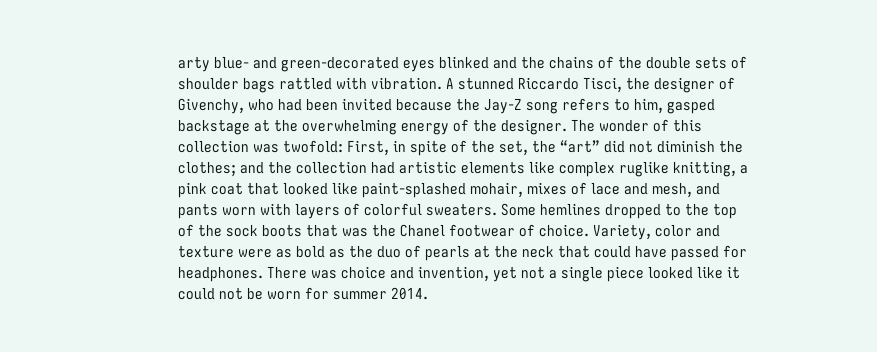arty blue- and green-decorated eyes blinked and the chains of the double sets of shoulder bags rattled with vibration. A stunned Riccardo Tisci, the designer of Givenchy, who had been invited because the Jay-Z song refers to him, gasped backstage at the overwhelming energy of the designer. The wonder of this collection was twofold: First, in spite of the set, the “art” did not diminish the clothes; and the collection had artistic elements like complex ruglike knitting, a pink coat that looked like paint-splashed mohair, mixes of lace and mesh, and pants worn with layers of colorful sweaters. Some hemlines dropped to the top of the sock boots that was the Chanel footwear of choice. Variety, color and texture were as bold as the duo of pearls at the neck that could have passed for headphones. There was choice and invention, yet not a single piece looked like it could not be worn for summer 2014.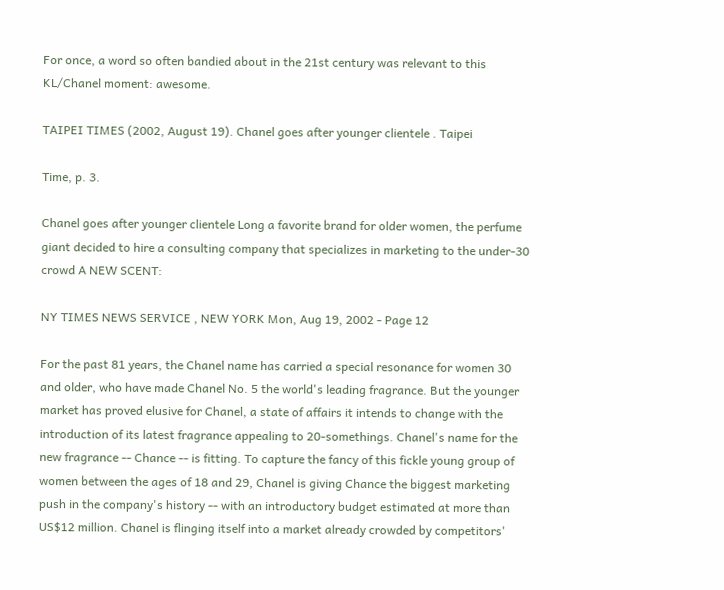For once, a word so often bandied about in the 21st century was relevant to this KL/Chanel moment: awesome.

TAIPEI TIMES (2002, August 19). Chanel goes after younger clientele . Taipei

Time, p. 3.

Chanel goes after younger clientele Long a favorite brand for older women, the perfume giant decided to hire a consulting company that specializes in marketing to the under-30 crowd A NEW SCENT:

NY TIMES NEWS SERVICE , NEW YORK Mon, Aug 19, 2002 - Page 12

For the past 81 years, the Chanel name has carried a special resonance for women 30 and older, who have made Chanel No. 5 the world's leading fragrance. But the younger market has proved elusive for Chanel, a state of affairs it intends to change with the introduction of its latest fragrance appealing to 20-somethings. Chanel's name for the new fragrance -- Chance -- is fitting. To capture the fancy of this fickle young group of women between the ages of 18 and 29, Chanel is giving Chance the biggest marketing push in the company's history -- with an introductory budget estimated at more than US$12 million. Chanel is flinging itself into a market already crowded by competitors'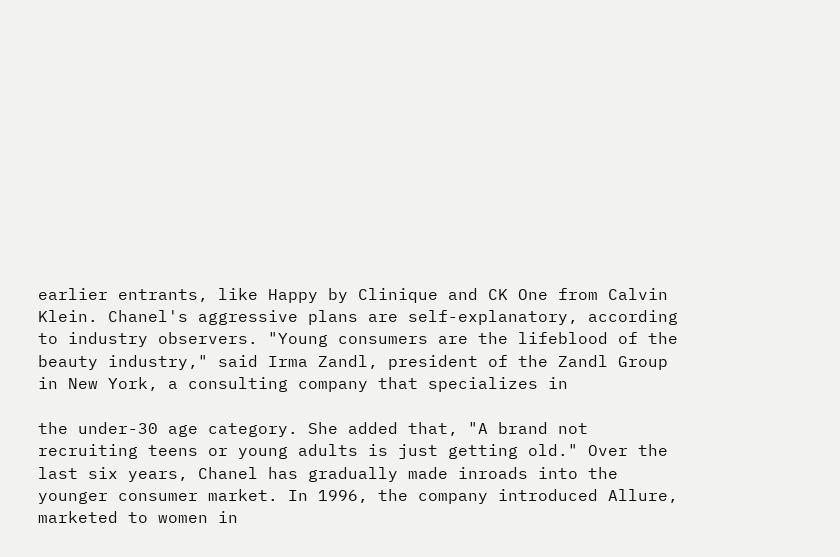earlier entrants, like Happy by Clinique and CK One from Calvin Klein. Chanel's aggressive plans are self-explanatory, according to industry observers. "Young consumers are the lifeblood of the beauty industry," said Irma Zandl, president of the Zandl Group in New York, a consulting company that specializes in

the under-30 age category. She added that, "A brand not recruiting teens or young adults is just getting old." Over the last six years, Chanel has gradually made inroads into the younger consumer market. In 1996, the company introduced Allure, marketed to women in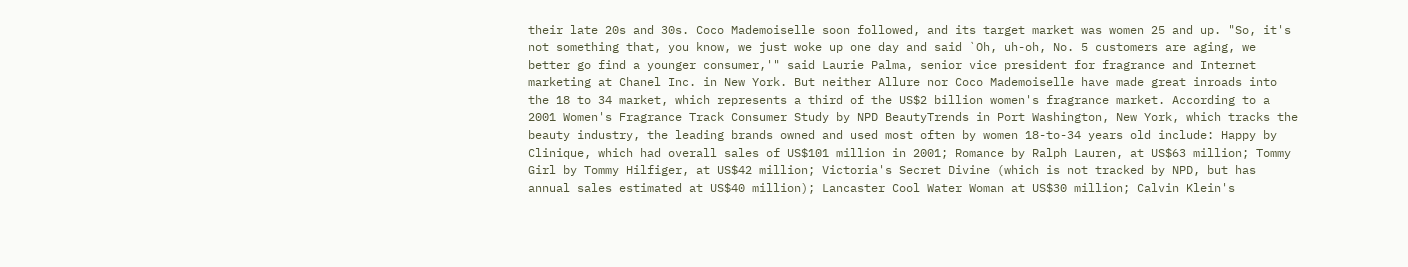their late 20s and 30s. Coco Mademoiselle soon followed, and its target market was women 25 and up. "So, it's not something that, you know, we just woke up one day and said `Oh, uh-oh, No. 5 customers are aging, we better go find a younger consumer,'" said Laurie Palma, senior vice president for fragrance and Internet marketing at Chanel Inc. in New York. But neither Allure nor Coco Mademoiselle have made great inroads into the 18 to 34 market, which represents a third of the US$2 billion women's fragrance market. According to a 2001 Women's Fragrance Track Consumer Study by NPD BeautyTrends in Port Washington, New York, which tracks the beauty industry, the leading brands owned and used most often by women 18-to-34 years old include: Happy by Clinique, which had overall sales of US$101 million in 2001; Romance by Ralph Lauren, at US$63 million; Tommy Girl by Tommy Hilfiger, at US$42 million; Victoria's Secret Divine (which is not tracked by NPD, but has annual sales estimated at US$40 million); Lancaster Cool Water Woman at US$30 million; Calvin Klein's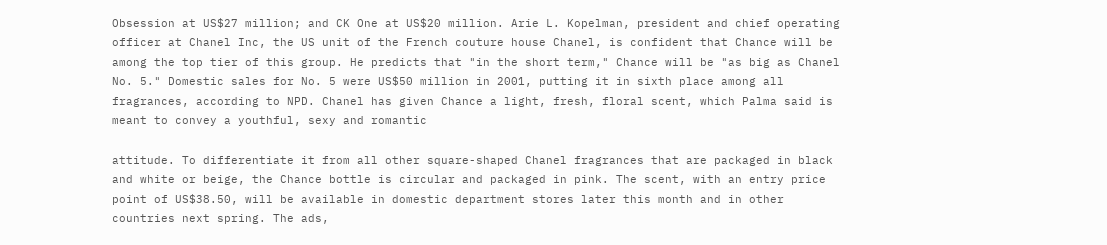Obsession at US$27 million; and CK One at US$20 million. Arie L. Kopelman, president and chief operating officer at Chanel Inc, the US unit of the French couture house Chanel, is confident that Chance will be among the top tier of this group. He predicts that "in the short term," Chance will be "as big as Chanel No. 5." Domestic sales for No. 5 were US$50 million in 2001, putting it in sixth place among all fragrances, according to NPD. Chanel has given Chance a light, fresh, floral scent, which Palma said is meant to convey a youthful, sexy and romantic

attitude. To differentiate it from all other square-shaped Chanel fragrances that are packaged in black and white or beige, the Chance bottle is circular and packaged in pink. The scent, with an entry price point of US$38.50, will be available in domestic department stores later this month and in other countries next spring. The ads,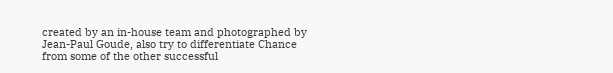created by an in-house team and photographed by Jean-Paul Goude, also try to differentiate Chance from some of the other successful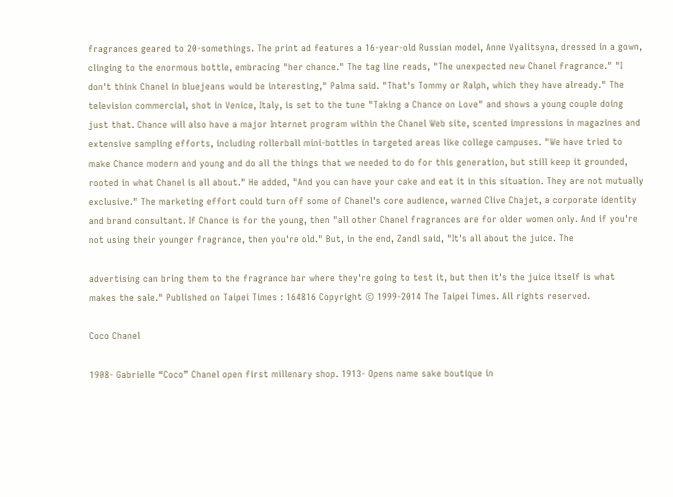fragrances geared to 20-somethings. The print ad features a 16-year-old Russian model, Anne Vyalitsyna, dressed in a gown, clinging to the enormous bottle, embracing "her chance." The tag line reads, "The unexpected new Chanel fragrance." "I don't think Chanel in bluejeans would be interesting," Palma said. "That's Tommy or Ralph, which they have already." The television commercial, shot in Venice, Italy, is set to the tune "Taking a Chance on Love" and shows a young couple doing just that. Chance will also have a major Internet program within the Chanel Web site, scented impressions in magazines and extensive sampling efforts, including rollerball mini-bottles in targeted areas like college campuses. "We have tried to make Chance modern and young and do all the things that we needed to do for this generation, but still keep it grounded, rooted in what Chanel is all about." He added, "And you can have your cake and eat it in this situation. They are not mutually exclusive." The marketing effort could turn off some of Chanel's core audience, warned Clive Chajet, a corporate identity and brand consultant. If Chance is for the young, then "all other Chanel fragrances are for older women only. And if you're not using their younger fragrance, then you're old." But, in the end, Zandl said, "It's all about the juice. The

advertising can bring them to the fragrance bar where they're going to test it, but then it's the juice itself is what makes the sale." Published on Taipei Times : 164816 Copyright © 1999-2014 The Taipei Times. All rights reserved.

Coco Chanel

1908- Gabrielle “Coco” Chanel open first millenary shop. 1913- Opens name sake boutique in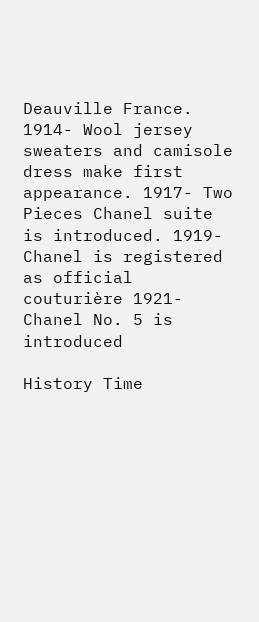Deauville France. 1914- Wool jersey sweaters and camisole dress make first appearance. 1917- Two Pieces Chanel suite is introduced. 1919- Chanel is registered as official couturière 1921- Chanel No. 5 is introduced

History Time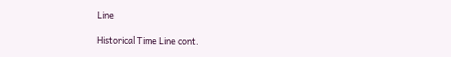Line

Historical Time Line cont.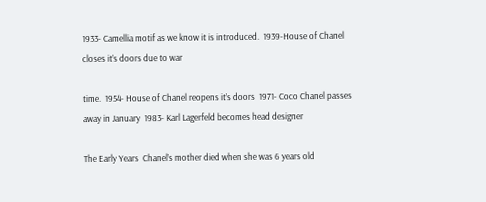1933- Camellia motif as we know it is introduced.  1939-House of Chanel closes it’s doors due to war

time.  1954- House of Chanel reopens it’s doors  1971- Coco Chanel passes away in January  1983- Karl Lagerfeld becomes head designer

The Early Years  Chanel’s mother died when she was 6 years old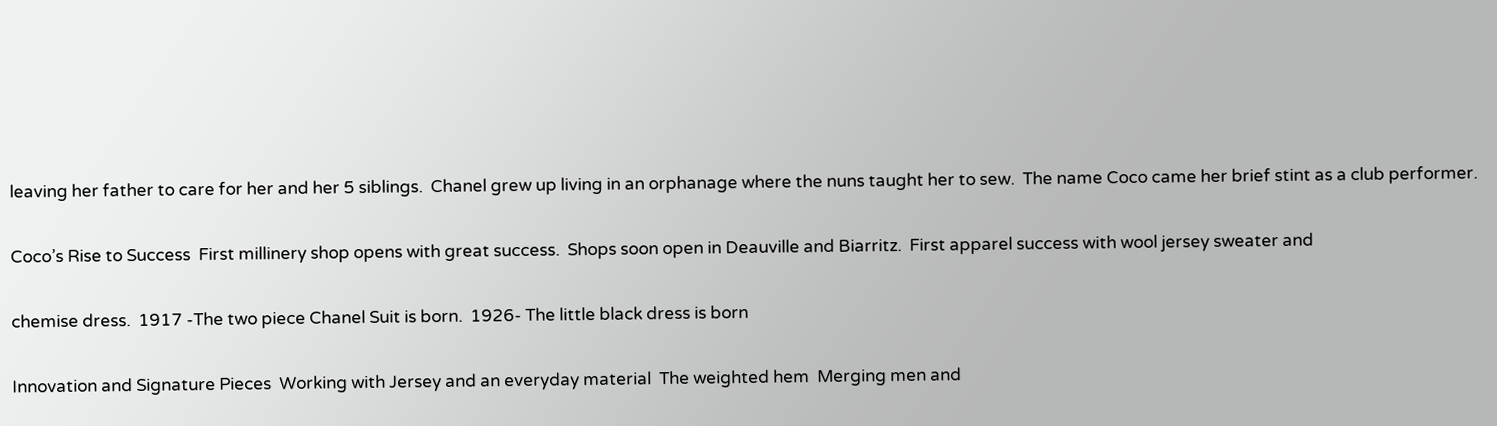leaving her father to care for her and her 5 siblings.  Chanel grew up living in an orphanage where the nuns taught her to sew.  The name Coco came her brief stint as a club performer.

Coco’s Rise to Success  First millinery shop opens with great success.  Shops soon open in Deauville and Biarritz.  First apparel success with wool jersey sweater and

chemise dress.  1917 -The two piece Chanel Suit is born.  1926- The little black dress is born

Innovation and Signature Pieces  Working with Jersey and an everyday material  The weighted hem  Merging men and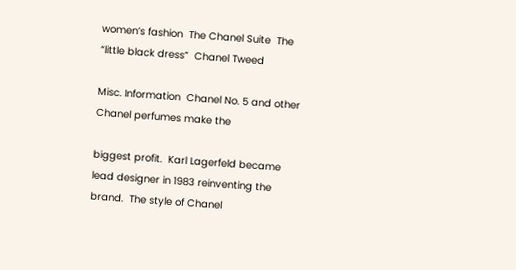women’s fashion  The Chanel Suite  The “little black dress”  Chanel Tweed

Misc. Information  Chanel No. 5 and other Chanel perfumes make the

biggest profit.  Karl Lagerfeld became lead designer in 1983 reinventing the brand.  The style of Chanel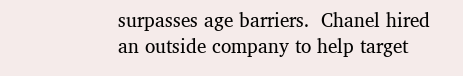surpasses age barriers.  Chanel hired an outside company to help target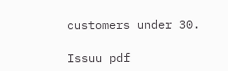customers under 30.

Issuu pdf